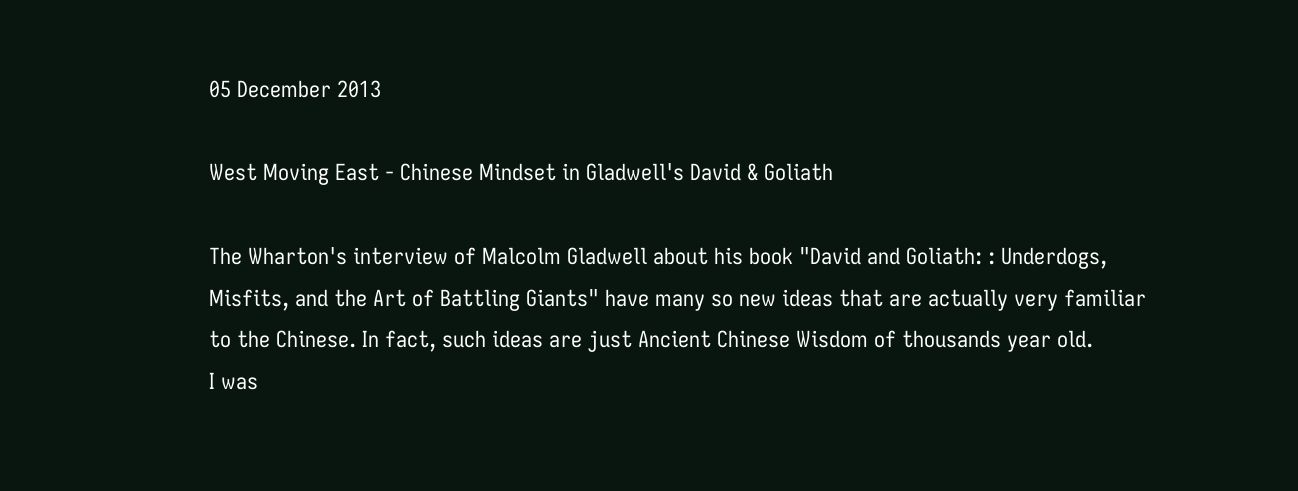05 December 2013

West Moving East - Chinese Mindset in Gladwell's David & Goliath

The Wharton's interview of Malcolm Gladwell about his book "David and Goliath: : Underdogs, Misfits, and the Art of Battling Giants" have many so new ideas that are actually very familiar to the Chinese. In fact, such ideas are just Ancient Chinese Wisdom of thousands year old.
I was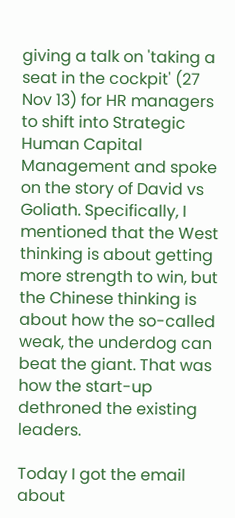giving a talk on 'taking a seat in the cockpit' (27 Nov 13) for HR managers to shift into Strategic Human Capital Management and spoke on the story of David vs Goliath. Specifically, I mentioned that the West thinking is about getting more strength to win, but the Chinese thinking is about how the so-called weak, the underdog can beat the giant. That was how the start-up dethroned the existing leaders.

Today I got the email about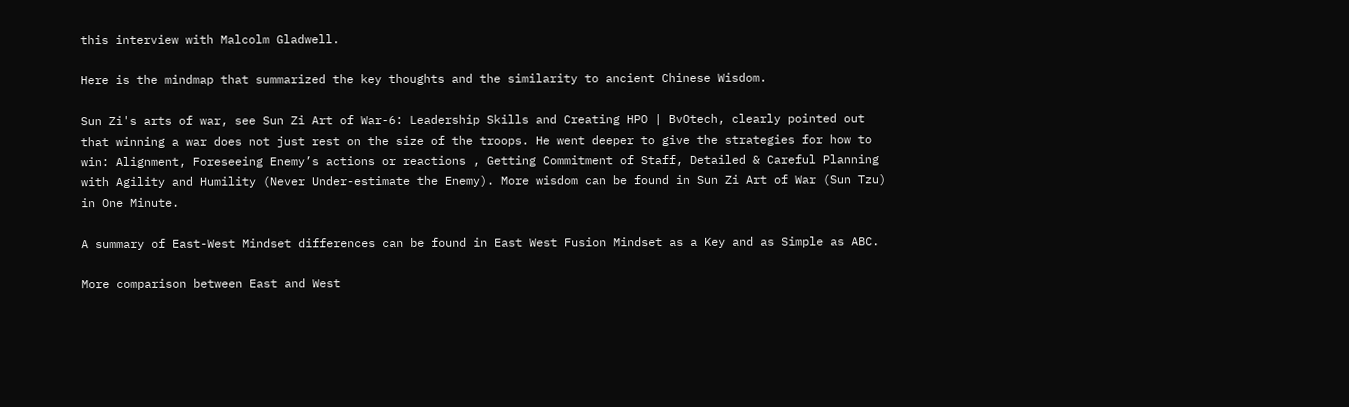this interview with Malcolm Gladwell.

Here is the mindmap that summarized the key thoughts and the similarity to ancient Chinese Wisdom.

Sun Zi's arts of war, see Sun Zi Art of War-6: Leadership Skills and Creating HPO | BvOtech, clearly pointed out that winning a war does not just rest on the size of the troops. He went deeper to give the strategies for how to win: Alignment, Foreseeing Enemy’s actions or reactions , Getting Commitment of Staff, Detailed & Careful Planning with Agility and Humility (Never Under-estimate the Enemy). More wisdom can be found in Sun Zi Art of War (Sun Tzu) in One Minute.

A summary of East-West Mindset differences can be found in East West Fusion Mindset as a Key and as Simple as ABC.

More comparison between East and West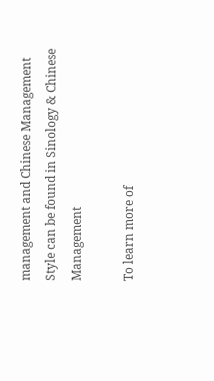management and Chinese Management Style can be found in Sinology & Chinese Management

To learn more of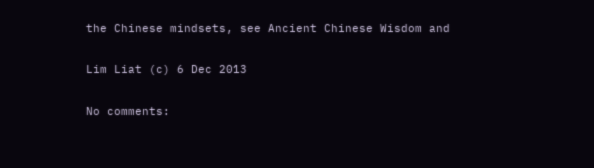the Chinese mindsets, see Ancient Chinese Wisdom and

Lim Liat (c) 6 Dec 2013

No comments: